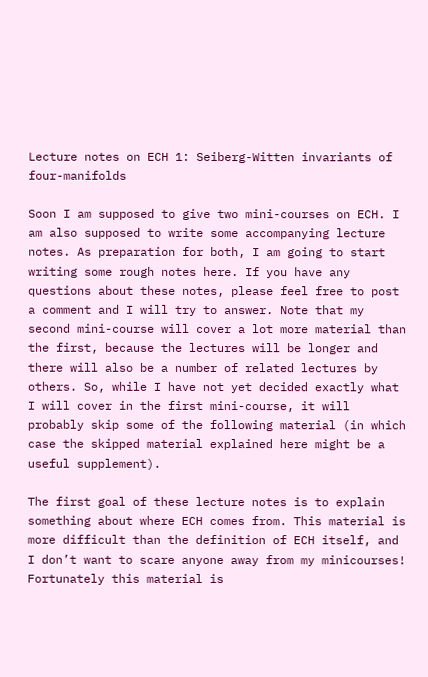Lecture notes on ECH 1: Seiberg-Witten invariants of four-manifolds

Soon I am supposed to give two mini-courses on ECH. I am also supposed to write some accompanying lecture notes. As preparation for both, I am going to start writing some rough notes here. If you have any questions about these notes, please feel free to post a comment and I will try to answer. Note that my second mini-course will cover a lot more material than the first, because the lectures will be longer and there will also be a number of related lectures by others. So, while I have not yet decided exactly what I will cover in the first mini-course, it will probably skip some of the following material (in which case the skipped material explained here might be a useful supplement).

The first goal of these lecture notes is to explain something about where ECH comes from. This material is more difficult than the definition of ECH itself, and I don’t want to scare anyone away from my minicourses! Fortunately this material is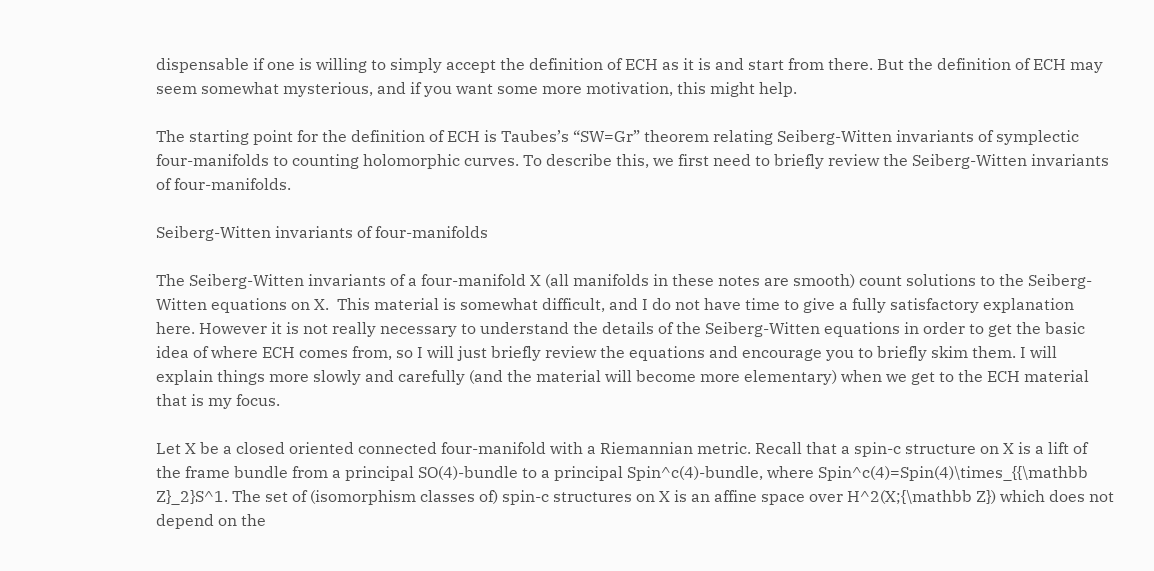dispensable if one is willing to simply accept the definition of ECH as it is and start from there. But the definition of ECH may seem somewhat mysterious, and if you want some more motivation, this might help.

The starting point for the definition of ECH is Taubes’s “SW=Gr” theorem relating Seiberg-Witten invariants of symplectic four-manifolds to counting holomorphic curves. To describe this, we first need to briefly review the Seiberg-Witten invariants of four-manifolds.

Seiberg-Witten invariants of four-manifolds

The Seiberg-Witten invariants of a four-manifold X (all manifolds in these notes are smooth) count solutions to the Seiberg-Witten equations on X.  This material is somewhat difficult, and I do not have time to give a fully satisfactory explanation here. However it is not really necessary to understand the details of the Seiberg-Witten equations in order to get the basic idea of where ECH comes from, so I will just briefly review the equations and encourage you to briefly skim them. I will explain things more slowly and carefully (and the material will become more elementary) when we get to the ECH material that is my focus.

Let X be a closed oriented connected four-manifold with a Riemannian metric. Recall that a spin-c structure on X is a lift of the frame bundle from a principal SO(4)-bundle to a principal Spin^c(4)-bundle, where Spin^c(4)=Spin(4)\times_{{\mathbb Z}_2}S^1. The set of (isomorphism classes of) spin-c structures on X is an affine space over H^2(X;{\mathbb Z}) which does not depend on the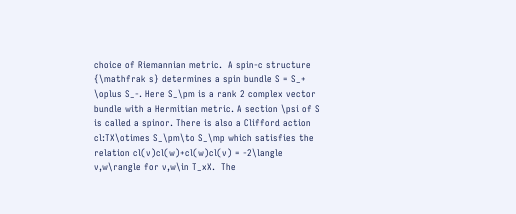choice of Riemannian metric.  A spin-c structure {\mathfrak s} determines a spin bundle S = S_+ \oplus S_-. Here S_\pm is a rank 2 complex vector bundle with a Hermitian metric. A section \psi of S is called a spinor. There is also a Clifford action cl:TX\otimes S_\pm\to S_\mp which satisfies the relation cl(v)cl(w)+cl(w)cl(v) = -2\langle v,w\rangle for v,w\in T_xX.  The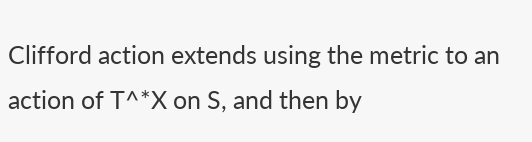Clifford action extends using the metric to an action of T^*X on S, and then by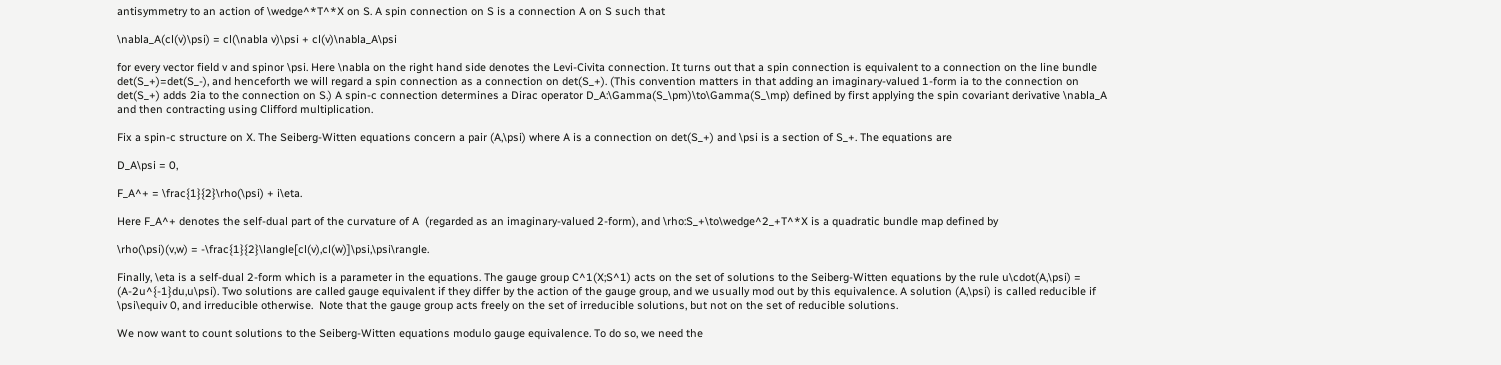antisymmetry to an action of \wedge^*T^*X on S. A spin connection on S is a connection A on S such that

\nabla_A(cl(v)\psi) = cl(\nabla v)\psi + cl(v)\nabla_A\psi

for every vector field v and spinor \psi. Here \nabla on the right hand side denotes the Levi-Civita connection. It turns out that a spin connection is equivalent to a connection on the line bundle det(S_+)=det(S_-), and henceforth we will regard a spin connection as a connection on det(S_+). (This convention matters in that adding an imaginary-valued 1-form ia to the connection on det(S_+) adds 2ia to the connection on S.) A spin-c connection determines a Dirac operator D_A:\Gamma(S_\pm)\to\Gamma(S_\mp) defined by first applying the spin covariant derivative \nabla_A and then contracting using Clifford multiplication.

Fix a spin-c structure on X. The Seiberg-Witten equations concern a pair (A,\psi) where A is a connection on det(S_+) and \psi is a section of S_+. The equations are

D_A\psi = 0,

F_A^+ = \frac{1}{2}\rho(\psi) + i\eta.

Here F_A^+ denotes the self-dual part of the curvature of A  (regarded as an imaginary-valued 2-form), and \rho:S_+\to\wedge^2_+T^*X is a quadratic bundle map defined by

\rho(\psi)(v,w) = -\frac{1}{2}\langle[cl(v),cl(w)]\psi,\psi\rangle.

Finally, \eta is a self-dual 2-form which is a parameter in the equations. The gauge group C^1(X;S^1) acts on the set of solutions to the Seiberg-Witten equations by the rule u\cdot(A,\psi) = (A-2u^{-1}du,u\psi). Two solutions are called gauge equivalent if they differ by the action of the gauge group, and we usually mod out by this equivalence. A solution (A,\psi) is called reducible if \psi\equiv 0, and irreducible otherwise.  Note that the gauge group acts freely on the set of irreducible solutions, but not on the set of reducible solutions.

We now want to count solutions to the Seiberg-Witten equations modulo gauge equivalence. To do so, we need the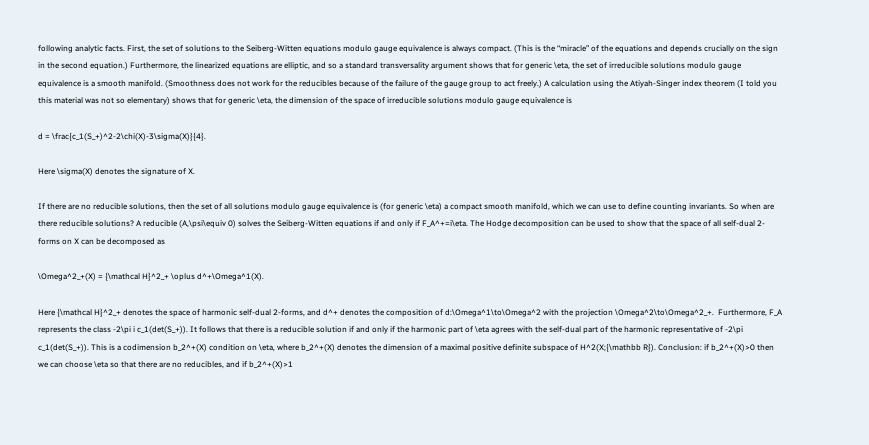following analytic facts. First, the set of solutions to the Seiberg-Witten equations modulo gauge equivalence is always compact. (This is the “miracle” of the equations and depends crucially on the sign in the second equation.) Furthermore, the linearized equations are elliptic, and so a standard transversality argument shows that for generic \eta, the set of irreducible solutions modulo gauge equivalence is a smooth manifold. (Smoothness does not work for the reducibles because of the failure of the gauge group to act freely.) A calculation using the Atiyah-Singer index theorem (I told you this material was not so elementary) shows that for generic \eta, the dimension of the space of irreducible solutions modulo gauge equivalence is

d = \frac{c_1(S_+)^2-2\chi(X)-3\sigma(X)}{4}.

Here \sigma(X) denotes the signature of X.

If there are no reducible solutions, then the set of all solutions modulo gauge equivalence is (for generic \eta) a compact smooth manifold, which we can use to define counting invariants. So when are there reducible solutions? A reducible (A,\psi\equiv 0) solves the Seiberg-Witten equations if and only if F_A^+=i\eta. The Hodge decomposition can be used to show that the space of all self-dual 2-forms on X can be decomposed as

\Omega^2_+(X) = {\mathcal H}^2_+ \oplus d^+\Omega^1(X).

Here {\mathcal H}^2_+ denotes the space of harmonic self-dual 2-forms, and d^+ denotes the composition of d:\Omega^1\to\Omega^2 with the projection \Omega^2\to\Omega^2_+.  Furthermore, F_A represents the class -2\pi i c_1(det(S_+)). It follows that there is a reducible solution if and only if the harmonic part of \eta agrees with the self-dual part of the harmonic representative of -2\pi c_1(det(S_+)). This is a codimension b_2^+(X) condition on \eta, where b_2^+(X) denotes the dimension of a maximal positive definite subspace of H^2(X;{\mathbb R}). Conclusion: if b_2^+(X)>0 then we can choose \eta so that there are no reducibles, and if b_2^+(X)>1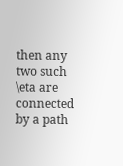then any two such \eta are connected by a path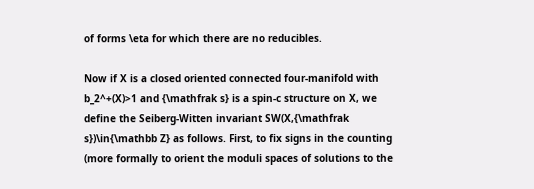of forms \eta for which there are no reducibles.

Now if X is a closed oriented connected four-manifold with b_2^+(X)>1 and {\mathfrak s} is a spin-c structure on X, we define the Seiberg-Witten invariant SW(X,{\mathfrak s})\in{\mathbb Z} as follows. First, to fix signs in the counting (more formally to orient the moduli spaces of solutions to the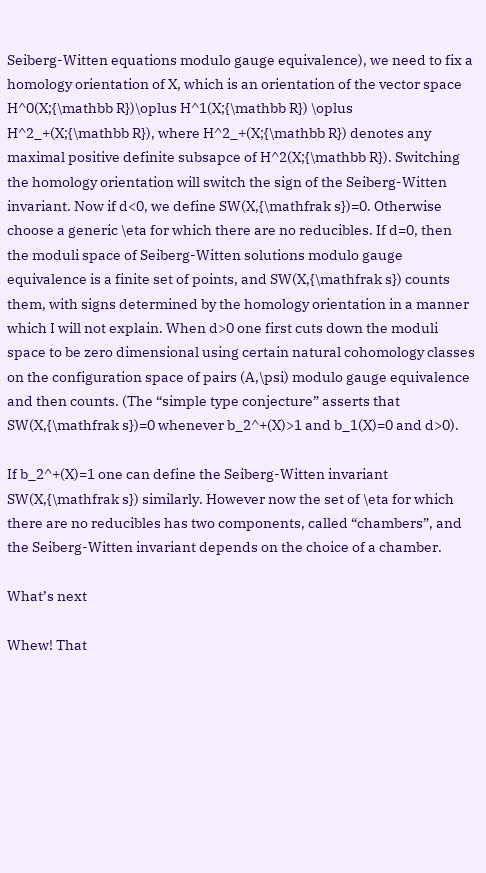Seiberg-Witten equations modulo gauge equivalence), we need to fix a homology orientation of X, which is an orientation of the vector space H^0(X;{\mathbb R})\oplus H^1(X;{\mathbb R}) \oplus H^2_+(X;{\mathbb R}), where H^2_+(X;{\mathbb R}) denotes any maximal positive definite subsapce of H^2(X;{\mathbb R}). Switching the homology orientation will switch the sign of the Seiberg-Witten invariant. Now if d<0, we define SW(X,{\mathfrak s})=0. Otherwise choose a generic \eta for which there are no reducibles. If d=0, then the moduli space of Seiberg-Witten solutions modulo gauge equivalence is a finite set of points, and SW(X,{\mathfrak s}) counts them, with signs determined by the homology orientation in a manner which I will not explain. When d>0 one first cuts down the moduli space to be zero dimensional using certain natural cohomology classes on the configuration space of pairs (A,\psi) modulo gauge equivalence and then counts. (The “simple type conjecture” asserts that SW(X,{\mathfrak s})=0 whenever b_2^+(X)>1 and b_1(X)=0 and d>0).

If b_2^+(X)=1 one can define the Seiberg-Witten invariant SW(X,{\mathfrak s}) similarly. However now the set of \eta for which there are no reducibles has two components, called “chambers”, and the Seiberg-Witten invariant depends on the choice of a chamber.

What’s next

Whew! That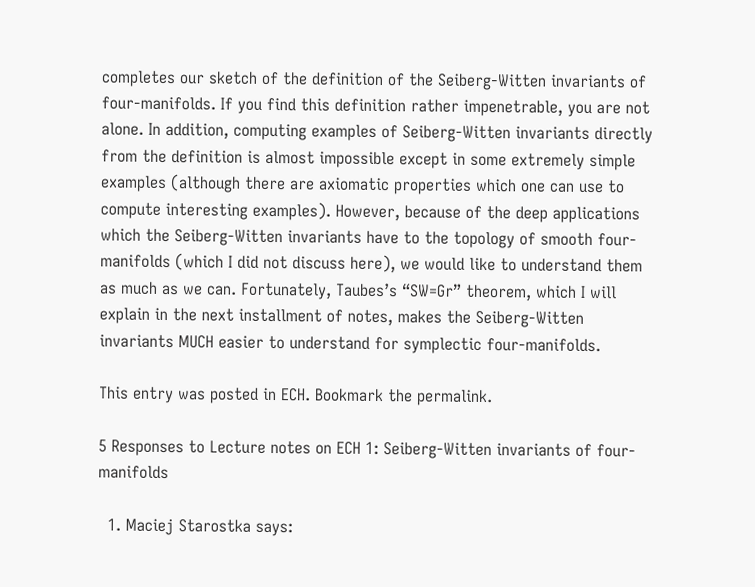completes our sketch of the definition of the Seiberg-Witten invariants of four-manifolds. If you find this definition rather impenetrable, you are not alone. In addition, computing examples of Seiberg-Witten invariants directly from the definition is almost impossible except in some extremely simple examples (although there are axiomatic properties which one can use to compute interesting examples). However, because of the deep applications which the Seiberg-Witten invariants have to the topology of smooth four-manifolds (which I did not discuss here), we would like to understand them as much as we can. Fortunately, Taubes’s “SW=Gr” theorem, which I will explain in the next installment of notes, makes the Seiberg-Witten invariants MUCH easier to understand for symplectic four-manifolds.

This entry was posted in ECH. Bookmark the permalink.

5 Responses to Lecture notes on ECH 1: Seiberg-Witten invariants of four-manifolds

  1. Maciej Starostka says: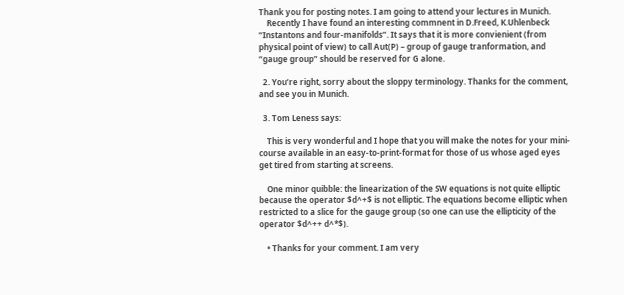Thank you for posting notes. I am going to attend your lectures in Munich.
    Recently I have found an interesting commnent in D.Freed, K.Uhlenbeck “Instantons and four-manifolds”. It says that it is more convienient (from physical point of view) to call Aut(P) – group of gauge tranformation, and “gauge group” should be reserved for G alone.

  2. You’re right, sorry about the sloppy terminology. Thanks for the comment, and see you in Munich.

  3. Tom Leness says:

    This is very wonderful and I hope that you will make the notes for your mini-course available in an easy-to-print-format for those of us whose aged eyes get tired from starting at screens.

    One minor quibble: the linearization of the SW equations is not quite elliptic because the operator $d^+$ is not elliptic. The equations become elliptic when restricted to a slice for the gauge group (so one can use the ellipticity of the operator $d^++ d^*$).

    • Thanks for your comment. I am very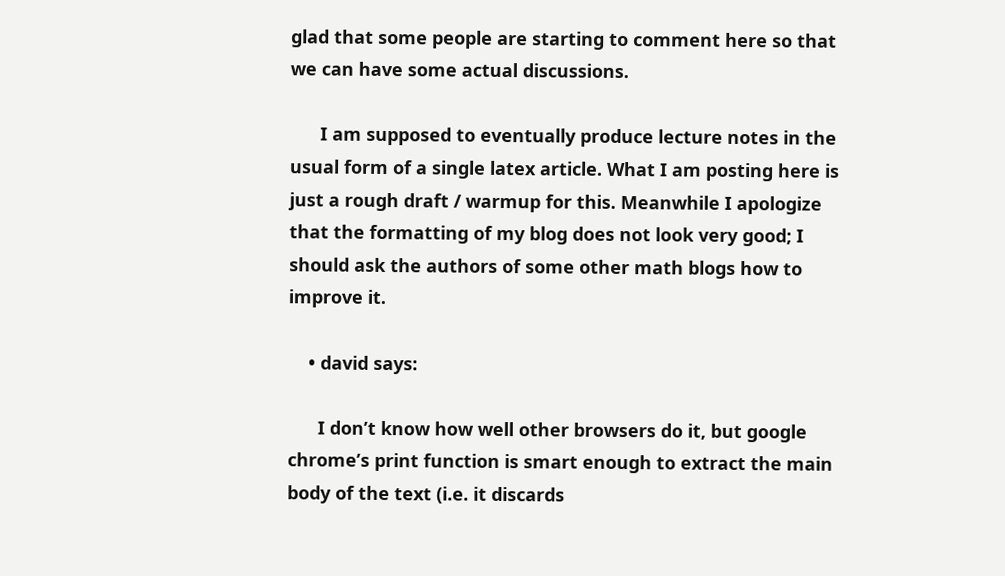glad that some people are starting to comment here so that we can have some actual discussions.

      I am supposed to eventually produce lecture notes in the usual form of a single latex article. What I am posting here is just a rough draft / warmup for this. Meanwhile I apologize that the formatting of my blog does not look very good; I should ask the authors of some other math blogs how to improve it.

    • david says:

      I don’t know how well other browsers do it, but google chrome’s print function is smart enough to extract the main body of the text (i.e. it discards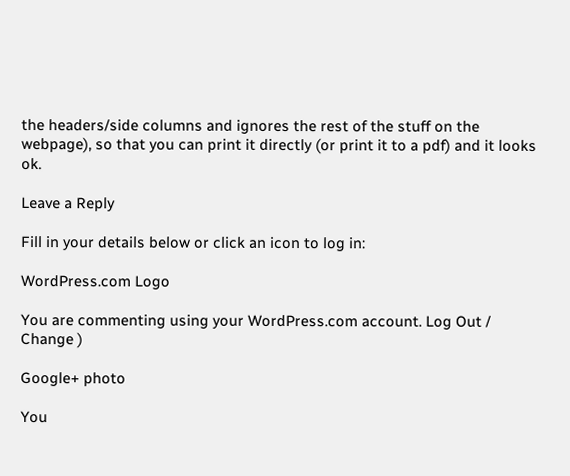the headers/side columns and ignores the rest of the stuff on the webpage), so that you can print it directly (or print it to a pdf) and it looks ok.

Leave a Reply

Fill in your details below or click an icon to log in:

WordPress.com Logo

You are commenting using your WordPress.com account. Log Out /  Change )

Google+ photo

You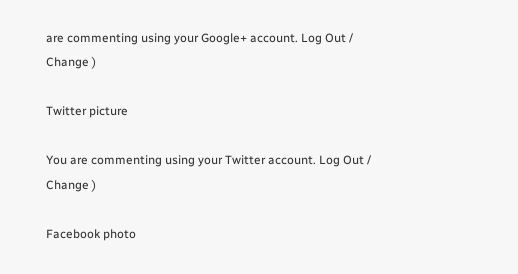are commenting using your Google+ account. Log Out /  Change )

Twitter picture

You are commenting using your Twitter account. Log Out /  Change )

Facebook photo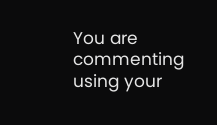You are commenting using your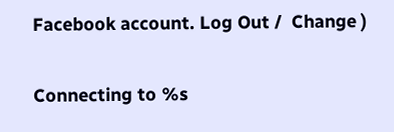Facebook account. Log Out /  Change )


Connecting to %s